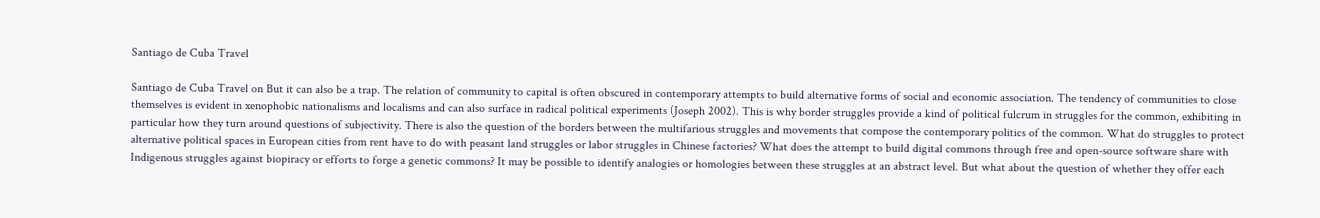Santiago de Cuba Travel

Santiago de Cuba Travel on But it can also be a trap. The relation of community to capital is often obscured in contemporary attempts to build alternative forms of social and economic association. The tendency of communities to close themselves is evident in xenophobic nationalisms and localisms and can also surface in radical political experiments (Joseph 2002). This is why border struggles provide a kind of political fulcrum in struggles for the common, exhibiting in particular how they turn around questions of subjectivity. There is also the question of the borders between the multifarious struggles and movements that compose the contemporary politics of the common. What do struggles to protect alternative political spaces in European cities from rent have to do with peasant land struggles or labor struggles in Chinese factories? What does the attempt to build digital commons through free and open-source software share with Indigenous struggles against biopiracy or efforts to forge a genetic commons? It may be possible to identify analogies or homologies between these struggles at an abstract level. But what about the question of whether they offer each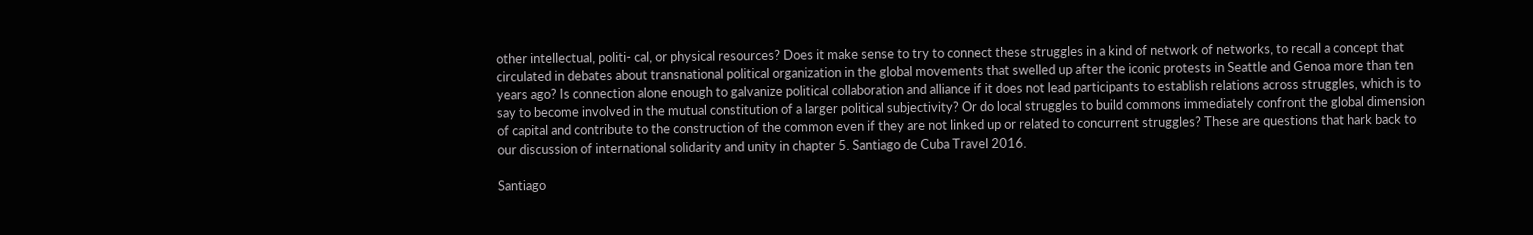other intellectual, politi- cal, or physical resources? Does it make sense to try to connect these struggles in a kind of network of networks, to recall a concept that circulated in debates about transnational political organization in the global movements that swelled up after the iconic protests in Seattle and Genoa more than ten years ago? Is connection alone enough to galvanize political collaboration and alliance if it does not lead participants to establish relations across struggles, which is to say to become involved in the mutual constitution of a larger political subjectivity? Or do local struggles to build commons immediately confront the global dimension of capital and contribute to the construction of the common even if they are not linked up or related to concurrent struggles? These are questions that hark back to our discussion of international solidarity and unity in chapter 5. Santiago de Cuba Travel 2016.

Santiago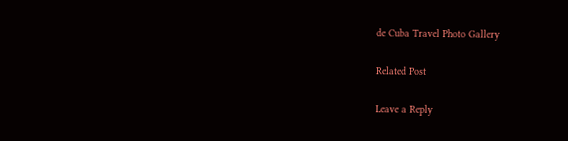de Cuba Travel Photo Gallery

Related Post

Leave a Reply